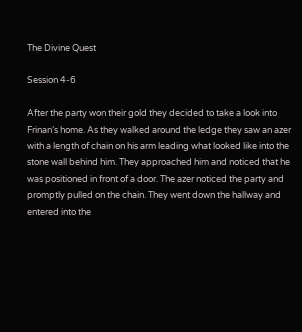The Divine Quest

Session 4-6

After the party won their gold they decided to take a look into Frinan’s home. As they walked around the ledge they saw an azer with a length of chain on his arm leading what looked like into the stone wall behind him. They approached him and noticed that he was positioned in front of a door. The azer noticed the party and promptly pulled on the chain. They went down the hallway and entered into the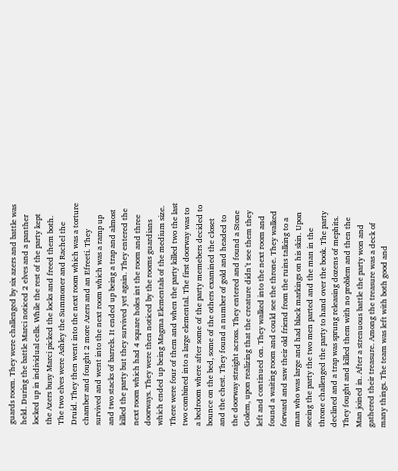guards room. They were challenged by six azers and battle was held. During the battle Marci noticed 2 elves and a panther locked up in individual cells. While the rest of the party kept the Azers busy Marci picked the locks and freed them both. The two elves were Ashley the Summoner and Rachel the Druid. They then went into the next room which was a torture chamber and fought 2 more Azers and an Efreeti. They survived and went into the next room which was a ramp up and two stacks of barrels. It ended up being a trap and almost killed the party but they survived yet again. They entered the next room which had 4 square holes int the room and three doorways. They were then noticed by the rooms guardians which ended up being Magma Elementals of the medium size. There were four of them and when the party killed two the last two combined into a large elemental. The first doorway was to a bedroom where after some of the party memebers decided to bounce on the bed, some of the others examined the closet and the chest. They found a number of gold and headed to the doorway straight across. They entered and found a Stone Golem, upon realizing that the creature didn’t see them they left and continued on. They walked into the next room and found a waiting room and could see the throne. They walked forward and saw their old friend from the ruins talking to a man who was large and had black markings on his skin. Upon seeing the party the two men parted and the man in the throne challenged the party to hand over the book. The party declined and a trap was sprung releasing dozens of mephits. They fought and killed them with no problem and then the Man joined in. After a strenuous battle the party won and gathered their treasure. Among the treasure was a deck of many things. The team was left with both good and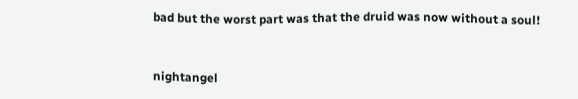bad but the worst part was that the druid was now without a soul!


nightangel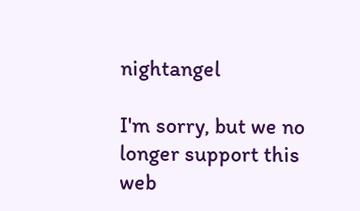nightangel

I'm sorry, but we no longer support this web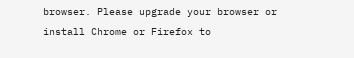browser. Please upgrade your browser or install Chrome or Firefox to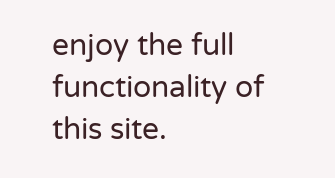enjoy the full functionality of this site.